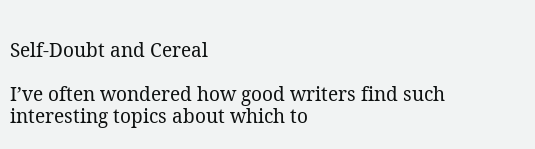Self-Doubt and Cereal

I’ve often wondered how good writers find such interesting topics about which to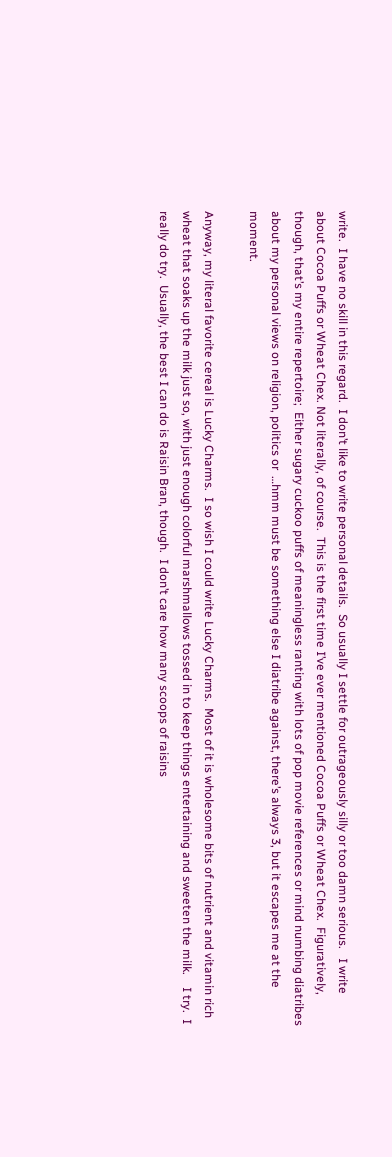write.  I have no skill in this regard.  I don’t like to write personal details.  So usually I settle for outrageously silly or too damn serious.   I write about Cocoa Puffs or Wheat Chex. Not literally, of course.  This is the first time I’ve ever mentioned Cocoa Puffs or Wheat Chex.  Figuratively, though, that’s my entire repertoire;  Either sugary cuckoo puffs of meaningless ranting with lots of pop movie references or mind numbing diatribes about my personal views on religion, politics or  …hmm must be something else I diatribe against, there’s always 3, but it escapes me at the moment.

Anyway, my literal favorite cereal is Lucky Charms.  I so wish I could write Lucky Charms.  Most of it is wholesome bits of nutrient and vitamin rich wheat that soaks up the milk just so, with just enough colorful marshmallows tossed in to keep things entertaining and sweeten the milk.    I try.  I really do try.  Usually, the best I can do is Raisin Bran, though.  I don’t care how many scoops of raisins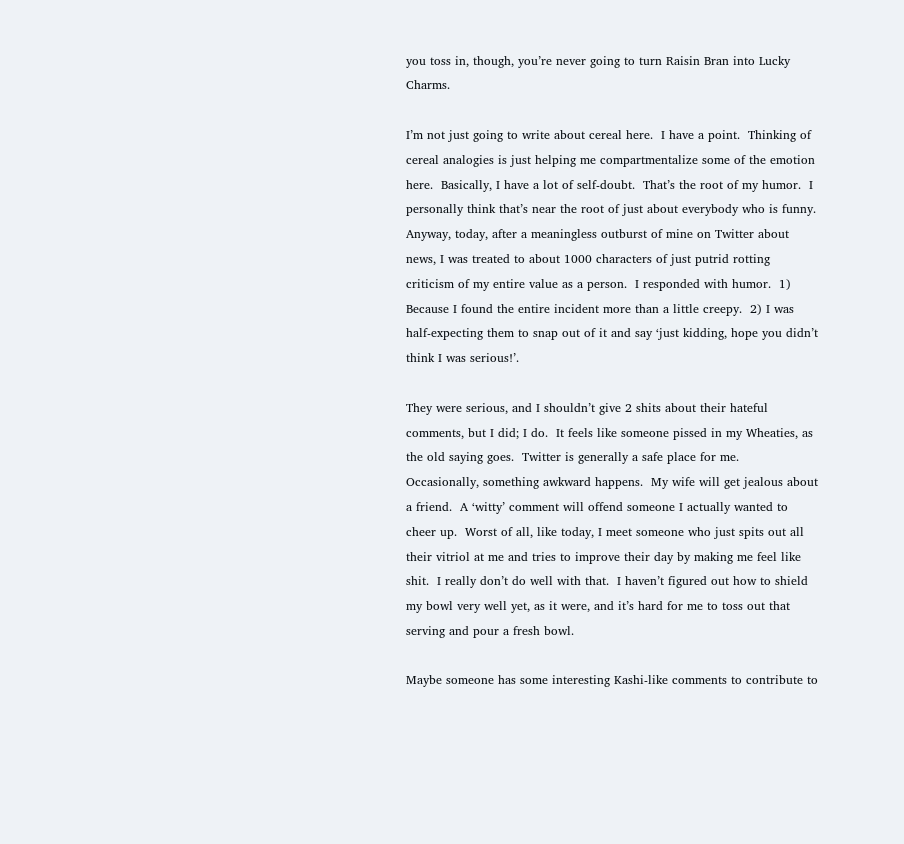you toss in, though, you’re never going to turn Raisin Bran into Lucky Charms.

I’m not just going to write about cereal here.  I have a point.  Thinking of cereal analogies is just helping me compartmentalize some of the emotion here.  Basically, I have a lot of self-doubt.  That’s the root of my humor.  I personally think that’s near the root of just about everybody who is funny.  Anyway, today, after a meaningless outburst of mine on Twitter about news, I was treated to about 1000 characters of just putrid rotting criticism of my entire value as a person.  I responded with humor.  1) Because I found the entire incident more than a little creepy.  2) I was half-expecting them to snap out of it and say ‘just kidding, hope you didn’t think I was serious!’.

They were serious, and I shouldn’t give 2 shits about their hateful comments, but I did; I do.  It feels like someone pissed in my Wheaties, as the old saying goes.  Twitter is generally a safe place for me.  Occasionally, something awkward happens.  My wife will get jealous about a friend.  A ‘witty’ comment will offend someone I actually wanted to cheer up.  Worst of all, like today, I meet someone who just spits out all their vitriol at me and tries to improve their day by making me feel like shit.  I really don’t do well with that.  I haven’t figured out how to shield my bowl very well yet, as it were, and it’s hard for me to toss out that serving and pour a fresh bowl.

Maybe someone has some interesting Kashi-like comments to contribute to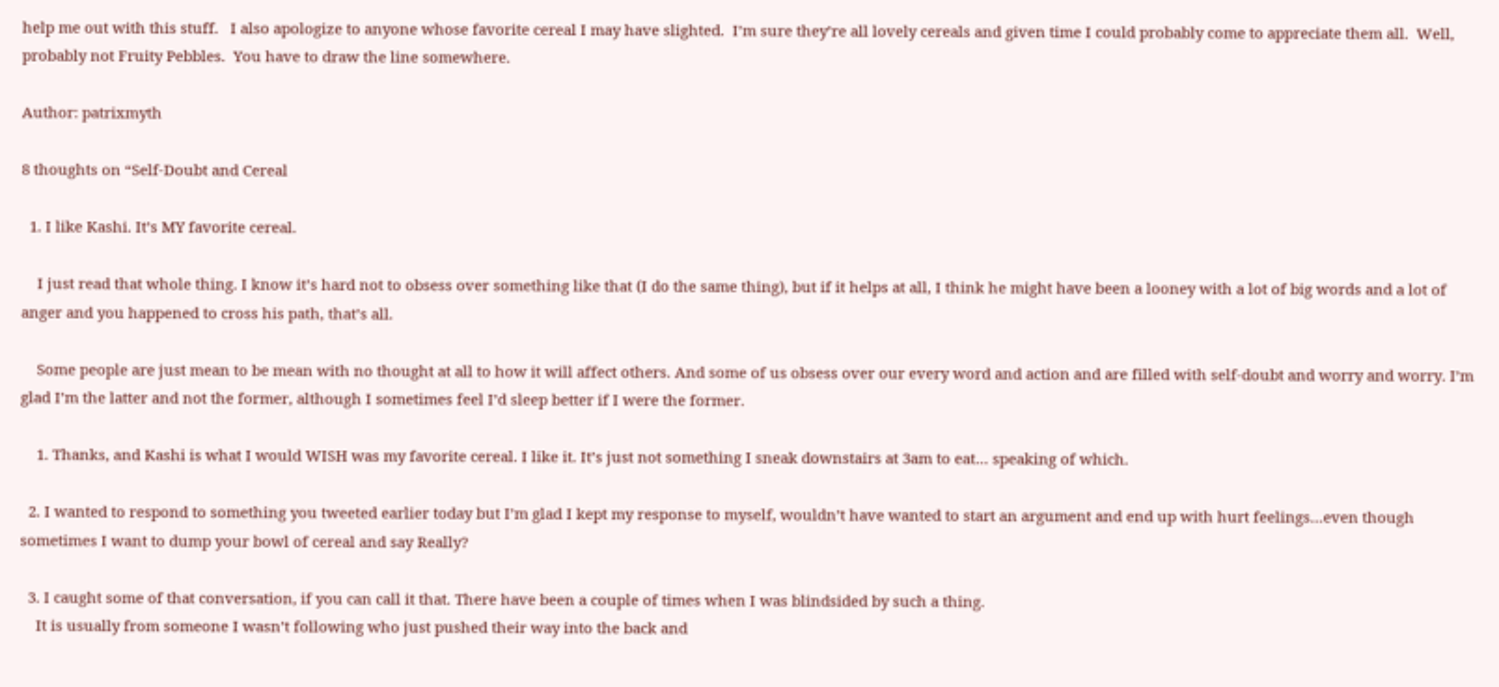help me out with this stuff.   I also apologize to anyone whose favorite cereal I may have slighted.  I’m sure they’re all lovely cereals and given time I could probably come to appreciate them all.  Well, probably not Fruity Pebbles.  You have to draw the line somewhere.

Author: patrixmyth

8 thoughts on “Self-Doubt and Cereal

  1. I like Kashi. It’s MY favorite cereal.

    I just read that whole thing. I know it’s hard not to obsess over something like that (I do the same thing), but if it helps at all, I think he might have been a looney with a lot of big words and a lot of anger and you happened to cross his path, that’s all.

    Some people are just mean to be mean with no thought at all to how it will affect others. And some of us obsess over our every word and action and are filled with self-doubt and worry and worry. I’m glad I’m the latter and not the former, although I sometimes feel I’d sleep better if I were the former.

    1. Thanks, and Kashi is what I would WISH was my favorite cereal. I like it. It’s just not something I sneak downstairs at 3am to eat… speaking of which.

  2. I wanted to respond to something you tweeted earlier today but I’m glad I kept my response to myself, wouldn’t have wanted to start an argument and end up with hurt feelings…even though sometimes I want to dump your bowl of cereal and say Really?

  3. I caught some of that conversation, if you can call it that. There have been a couple of times when I was blindsided by such a thing.
    It is usually from someone I wasn’t following who just pushed their way into the back and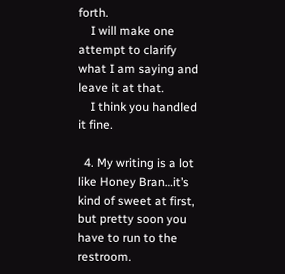forth.
    I will make one attempt to clarify what I am saying and leave it at that.
    I think you handled it fine.

  4. My writing is a lot like Honey Bran…it’s kind of sweet at first, but pretty soon you have to run to the restroom.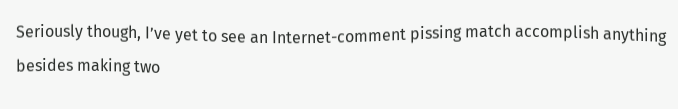Seriously though, I’ve yet to see an Internet-comment pissing match accomplish anything besides making two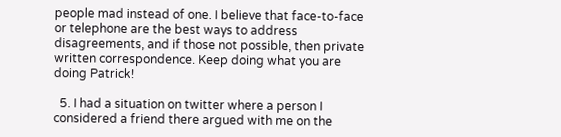people mad instead of one. I believe that face-to-face or telephone are the best ways to address disagreements, and if those not possible, then private written correspondence. Keep doing what you are doing Patrick!

  5. I had a situation on twitter where a person I considered a friend there argued with me on the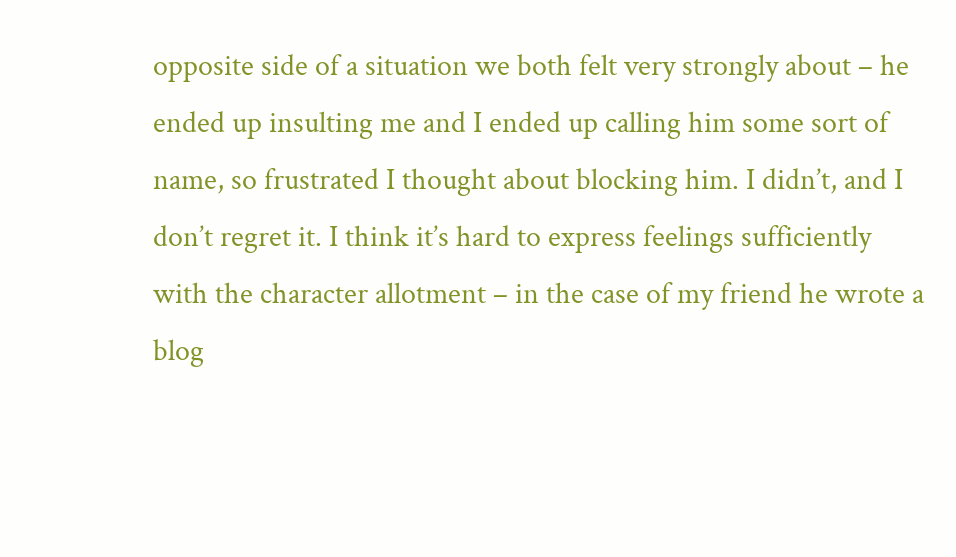opposite side of a situation we both felt very strongly about – he ended up insulting me and I ended up calling him some sort of name, so frustrated I thought about blocking him. I didn’t, and I don’t regret it. I think it’s hard to express feelings sufficiently with the character allotment – in the case of my friend he wrote a blog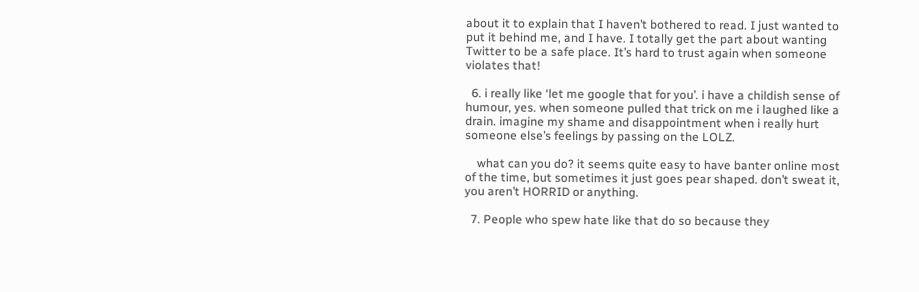about it to explain that I haven’t bothered to read. I just wanted to put it behind me, and I have. I totally get the part about wanting Twitter to be a safe place. It’s hard to trust again when someone violates that!

  6. i really like ‘let me google that for you’. i have a childish sense of humour, yes. when someone pulled that trick on me i laughed like a drain. imagine my shame and disappointment when i really hurt someone else’s feelings by passing on the LOLZ.

    what can you do? it seems quite easy to have banter online most of the time, but sometimes it just goes pear shaped. don’t sweat it, you aren’t HORRID or anything.

  7. People who spew hate like that do so because they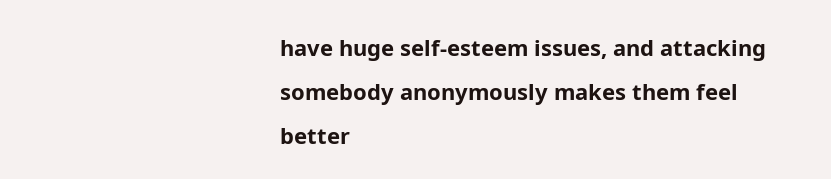have huge self-esteem issues, and attacking somebody anonymously makes them feel better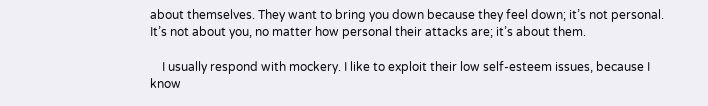about themselves. They want to bring you down because they feel down; it’s not personal. It’s not about you, no matter how personal their attacks are; it’s about them.

    I usually respond with mockery. I like to exploit their low self-esteem issues, because I know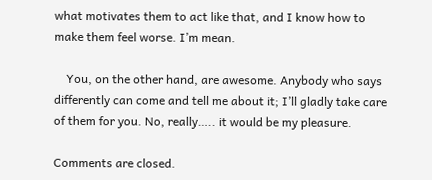what motivates them to act like that, and I know how to make them feel worse. I’m mean.

    You, on the other hand, are awesome. Anybody who says differently can come and tell me about it; I’ll gladly take care of them for you. No, really….. it would be my pleasure.

Comments are closed.